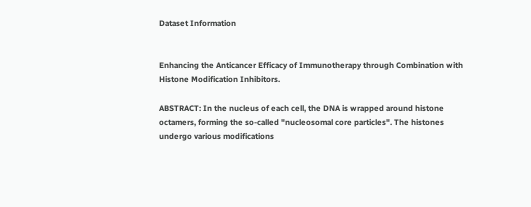Dataset Information


Enhancing the Anticancer Efficacy of Immunotherapy through Combination with Histone Modification Inhibitors.

ABSTRACT: In the nucleus of each cell, the DNA is wrapped around histone octamers, forming the so-called "nucleosomal core particles". The histones undergo various modifications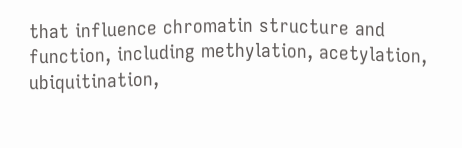that influence chromatin structure and function, including methylation, acetylation, ubiquitination,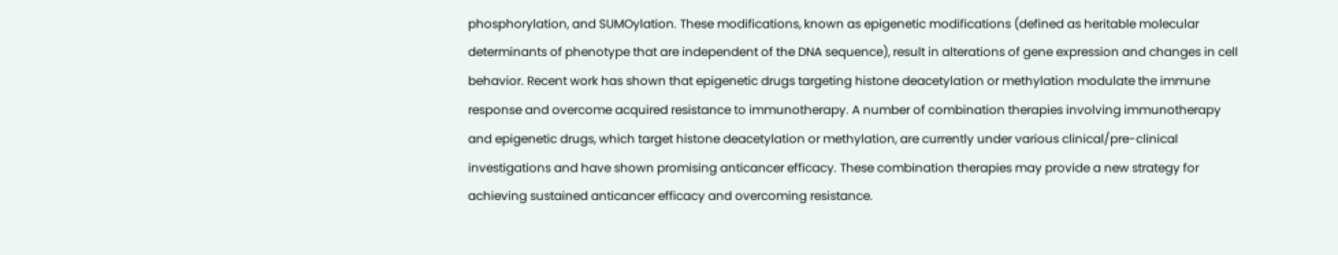phosphorylation, and SUMOylation. These modifications, known as epigenetic modifications (defined as heritable molecular determinants of phenotype that are independent of the DNA sequence), result in alterations of gene expression and changes in cell behavior. Recent work has shown that epigenetic drugs targeting histone deacetylation or methylation modulate the immune response and overcome acquired resistance to immunotherapy. A number of combination therapies involving immunotherapy and epigenetic drugs, which target histone deacetylation or methylation, are currently under various clinical/pre-clinical investigations and have shown promising anticancer efficacy. These combination therapies may provide a new strategy for achieving sustained anticancer efficacy and overcoming resistance.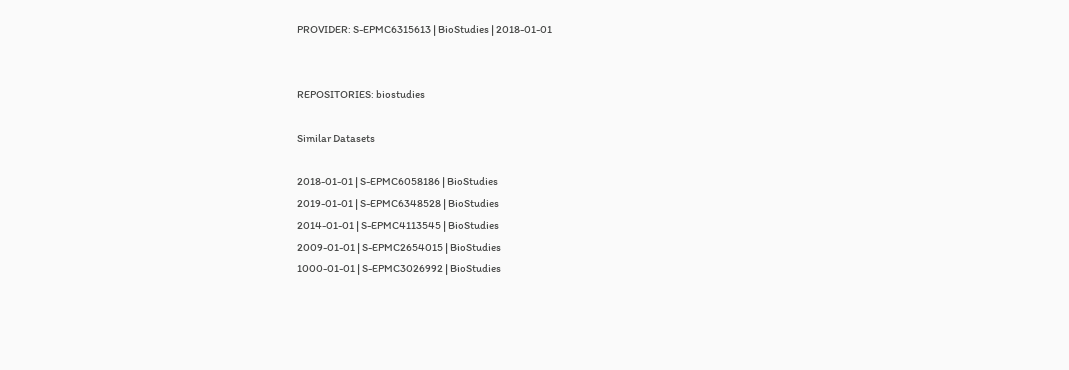PROVIDER: S-EPMC6315613 | BioStudies | 2018-01-01


REPOSITORIES: biostudies

Similar Datasets

2018-01-01 | S-EPMC6058186 | BioStudies
2019-01-01 | S-EPMC6348528 | BioStudies
2014-01-01 | S-EPMC4113545 | BioStudies
2009-01-01 | S-EPMC2654015 | BioStudies
1000-01-01 | S-EPMC3026992 | BioStudies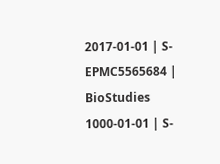2017-01-01 | S-EPMC5565684 | BioStudies
1000-01-01 | S-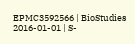EPMC3592566 | BioStudies
2016-01-01 | S-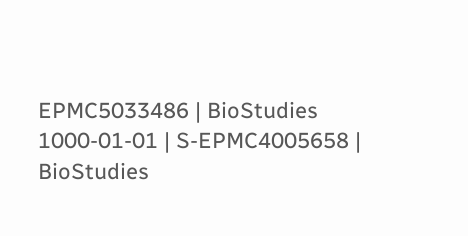EPMC5033486 | BioStudies
1000-01-01 | S-EPMC4005658 | BioStudies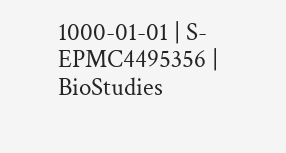1000-01-01 | S-EPMC4495356 | BioStudies